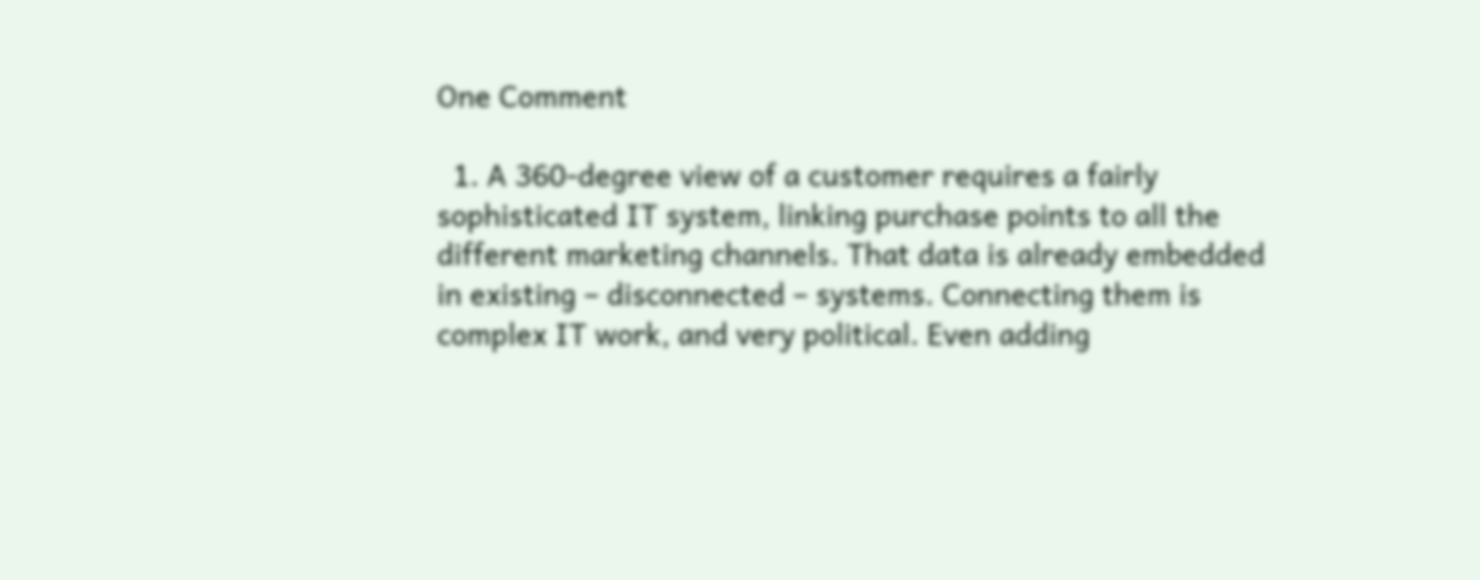One Comment

  1. A 360-degree view of a customer requires a fairly sophisticated IT system, linking purchase points to all the different marketing channels. That data is already embedded in existing – disconnected – systems. Connecting them is complex IT work, and very political. Even adding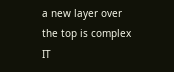a new layer over the top is complex IT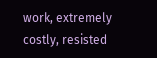work, extremely costly, resisted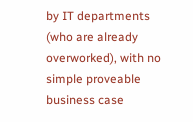by IT departments (who are already overworked), with no simple proveable business case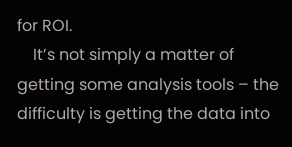for ROI.
    It’s not simply a matter of getting some analysis tools – the difficulty is getting the data into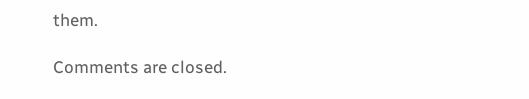them.

Comments are closed.